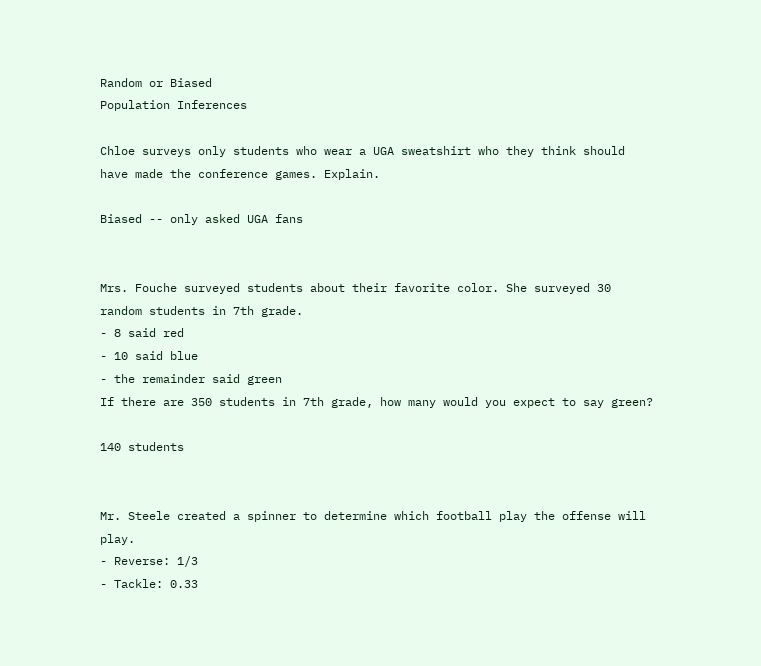Random or Biased
Population Inferences

Chloe surveys only students who wear a UGA sweatshirt who they think should have made the conference games. Explain.

Biased -- only asked UGA fans


Mrs. Fouche surveyed students about their favorite color. She surveyed 30 random students in 7th grade.
- 8 said red
- 10 said blue
- the remainder said green
If there are 350 students in 7th grade, how many would you expect to say green?

140 students


Mr. Steele created a spinner to determine which football play the offense will play.
- Reverse: 1/3
- Tackle: 0.33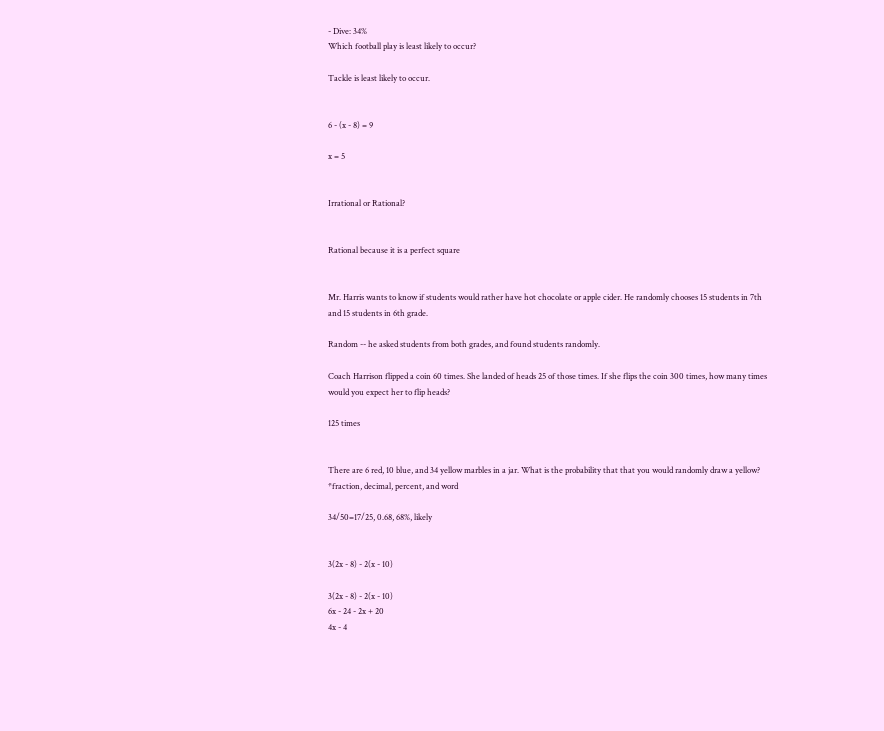- Dive: 34%
Which football play is least likely to occur?

Tackle is least likely to occur.


6 - (x - 8) = 9

x = 5


Irrational or Rational?


Rational because it is a perfect square


Mr. Harris wants to know if students would rather have hot chocolate or apple cider. He randomly chooses 15 students in 7th and 15 students in 6th grade.

Random -- he asked students from both grades, and found students randomly.

Coach Harrison flipped a coin 60 times. She landed of heads 25 of those times. If she flips the coin 300 times, how many times would you expect her to flip heads?

125 times


There are 6 red, 10 blue, and 34 yellow marbles in a jar. What is the probability that that you would randomly draw a yellow?
*fraction, decimal, percent, and word

34/50=17/25, 0.68, 68%, likely


3(2x - 8) - 2(x - 10)

3(2x - 8) - 2(x - 10)
6x - 24 - 2x + 20
4x - 4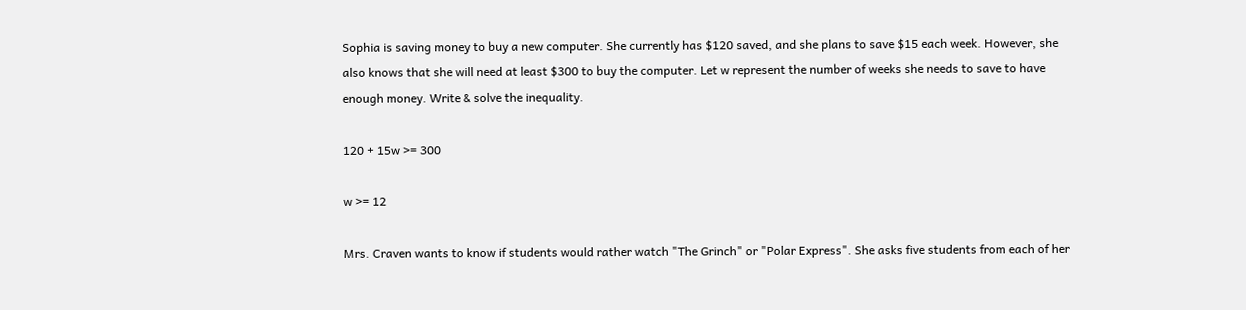Sophia is saving money to buy a new computer. She currently has $120 saved, and she plans to save $15 each week. However, she also knows that she will need at least $300 to buy the computer. Let w represent the number of weeks she needs to save to have enough money. Write & solve the inequality.

120 + 15w >= 300

w >= 12

Mrs. Craven wants to know if students would rather watch "The Grinch" or "Polar Express". She asks five students from each of her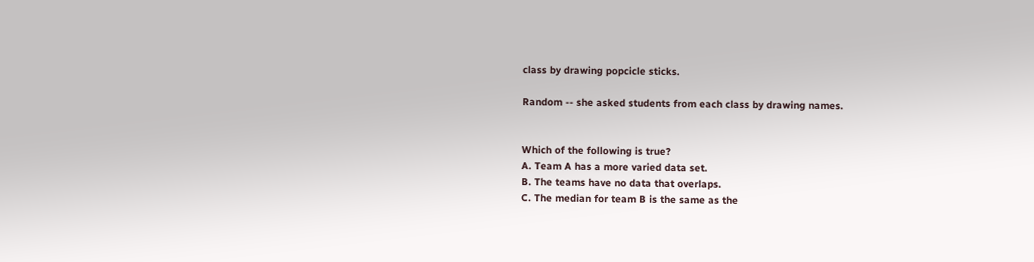class by drawing popcicle sticks.

Random -- she asked students from each class by drawing names.


Which of the following is true?
A. Team A has a more varied data set.
B. The teams have no data that overlaps.
C. The median for team B is the same as the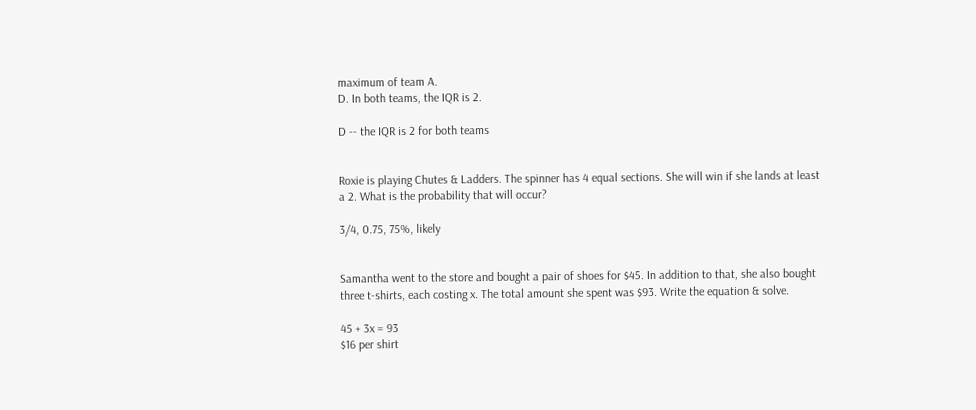maximum of team A.
D. In both teams, the IQR is 2.

D -- the IQR is 2 for both teams


Roxie is playing Chutes & Ladders. The spinner has 4 equal sections. She will win if she lands at least a 2. What is the probability that will occur?

3/4, 0.75, 75%, likely


Samantha went to the store and bought a pair of shoes for $45. In addition to that, she also bought three t-shirts, each costing x. The total amount she spent was $93. Write the equation & solve.

45 + 3x = 93
$16 per shirt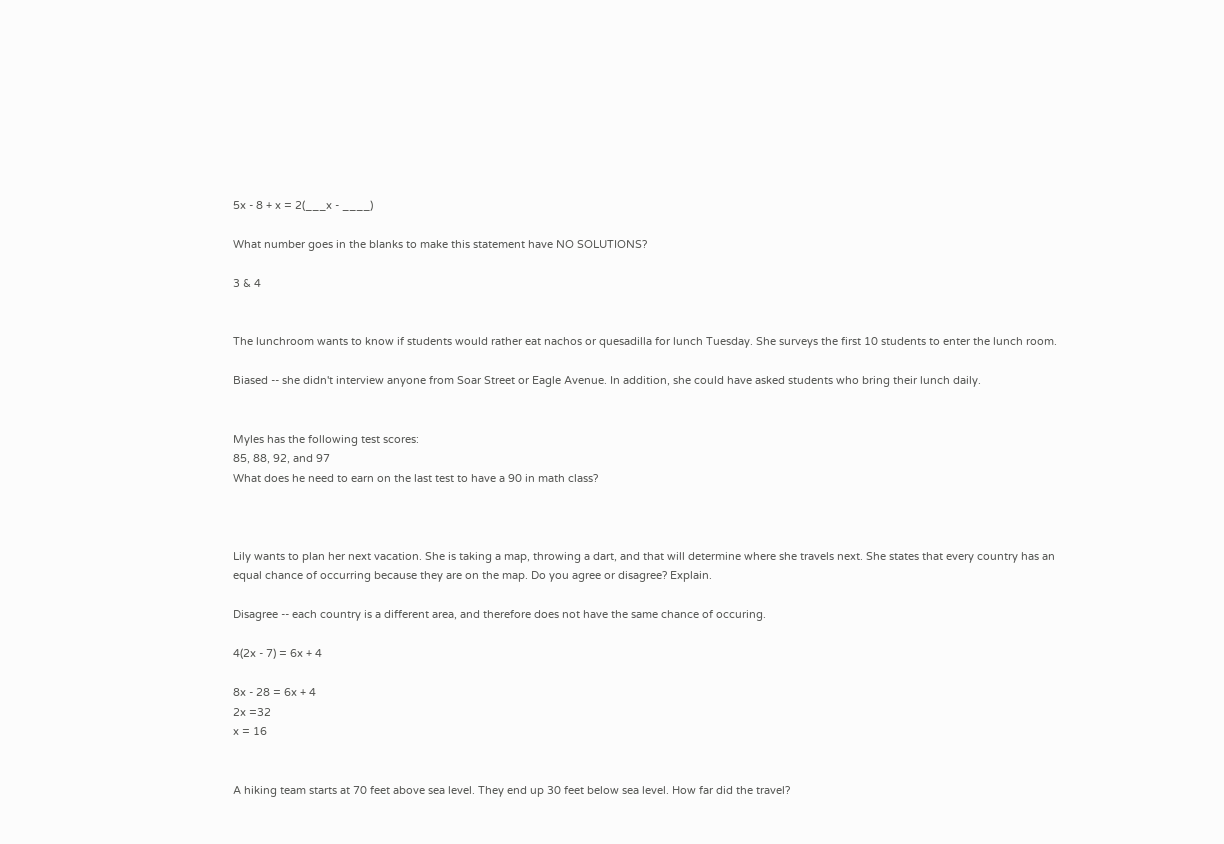5x - 8 + x = 2(___x - ____)

What number goes in the blanks to make this statement have NO SOLUTIONS?

3 & 4


The lunchroom wants to know if students would rather eat nachos or quesadilla for lunch Tuesday. She surveys the first 10 students to enter the lunch room.

Biased -- she didn't interview anyone from Soar Street or Eagle Avenue. In addition, she could have asked students who bring their lunch daily.


Myles has the following test scores:
85, 88, 92, and 97
What does he need to earn on the last test to have a 90 in math class?



Lily wants to plan her next vacation. She is taking a map, throwing a dart, and that will determine where she travels next. She states that every country has an equal chance of occurring because they are on the map. Do you agree or disagree? Explain.

Disagree -- each country is a different area, and therefore does not have the same chance of occuring.

4(2x - 7) = 6x + 4

8x - 28 = 6x + 4
2x =32
x = 16


A hiking team starts at 70 feet above sea level. They end up 30 feet below sea level. How far did the travel?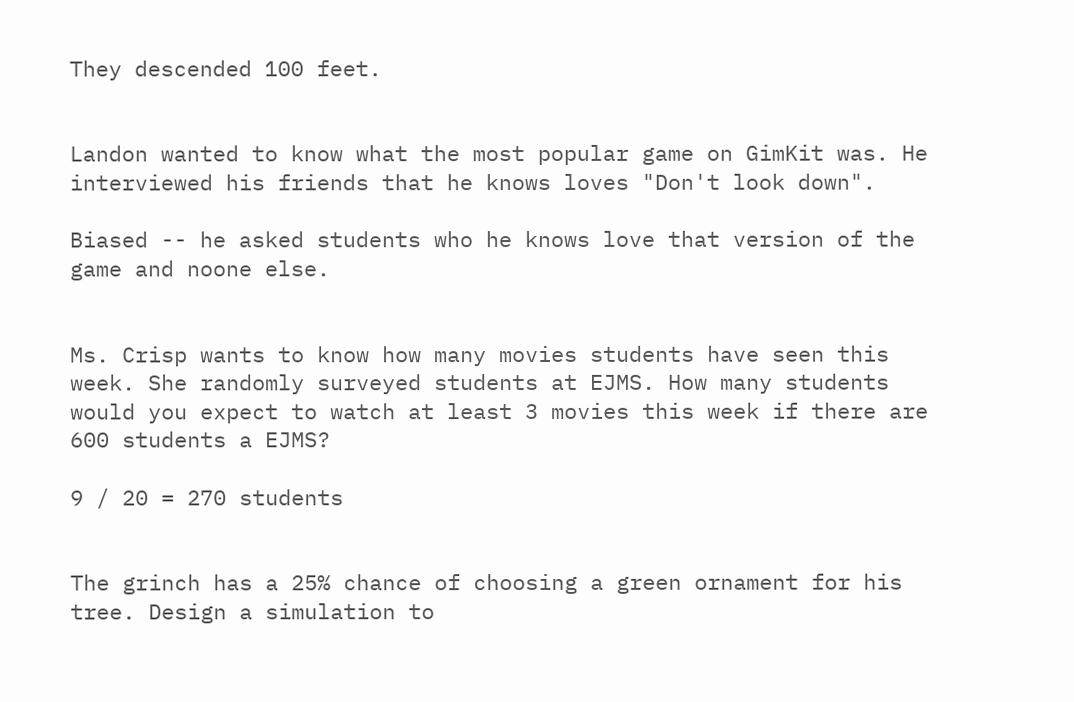They descended 100 feet.


Landon wanted to know what the most popular game on GimKit was. He interviewed his friends that he knows loves "Don't look down".

Biased -- he asked students who he knows love that version of the game and noone else.


Ms. Crisp wants to know how many movies students have seen this week. She randomly surveyed students at EJMS. How many students would you expect to watch at least 3 movies this week if there are 600 students a EJMS?

9 / 20 = 270 students


The grinch has a 25% chance of choosing a green ornament for his tree. Design a simulation to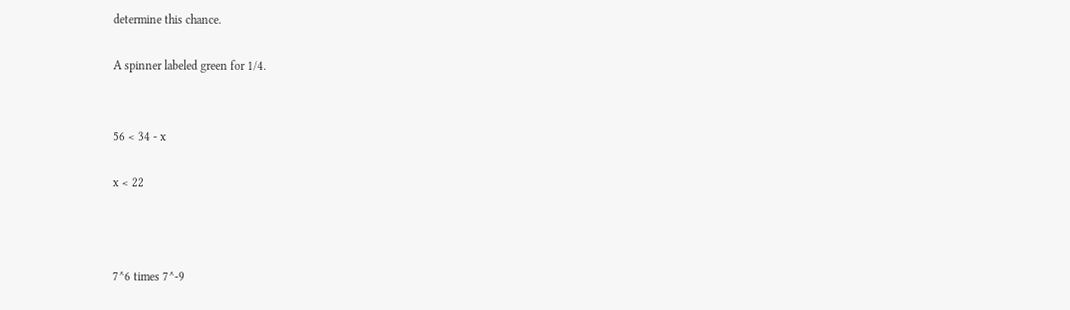determine this chance.

A spinner labeled green for 1/4.


56 < 34 - x

x < 22



7^6 times 7^-9